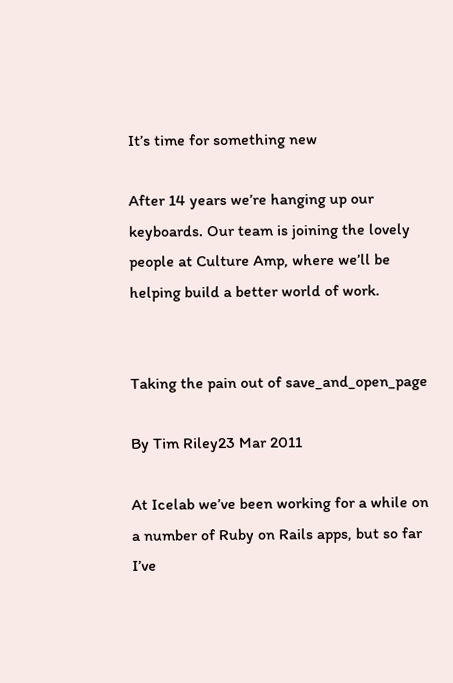It’s time for something new

After 14 years we’re hanging up our keyboards. Our team is joining the lovely people at Culture Amp, where we’ll be helping build a better world of work.


Taking the pain out of save_and_open_page

By Tim Riley23 Mar 2011

At Icelab we’ve been working for a while on a number of Ruby on Rails apps, but so far I’ve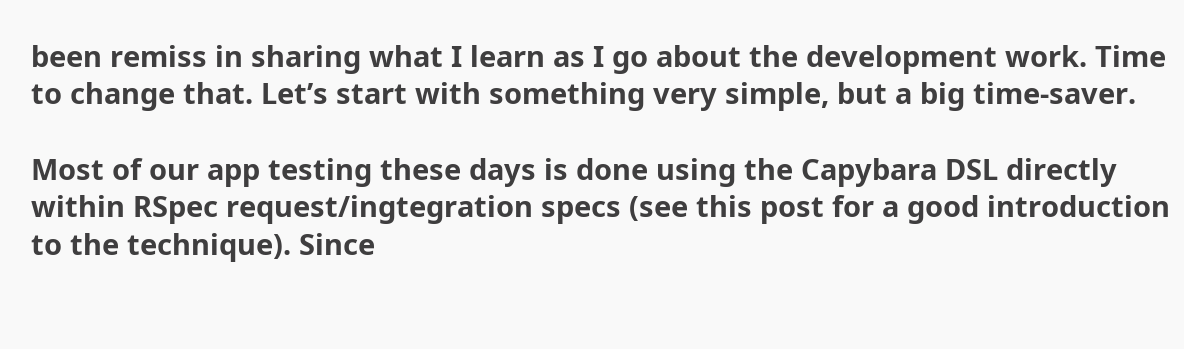been remiss in sharing what I learn as I go about the development work. Time to change that. Let’s start with something very simple, but a big time-saver.

Most of our app testing these days is done using the Capybara DSL directly within RSpec request/ingtegration specs (see this post for a good introduction to the technique). Since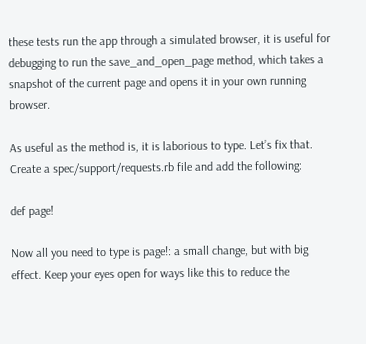these tests run the app through a simulated browser, it is useful for debugging to run the save_and_open_page method, which takes a snapshot of the current page and opens it in your own running browser.

As useful as the method is, it is laborious to type. Let’s fix that. Create a spec/support/requests.rb file and add the following:

def page!

Now all you need to type is page!: a small change, but with big effect. Keep your eyes open for ways like this to reduce the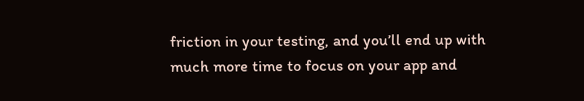friction in your testing, and you’ll end up with much more time to focus on your app and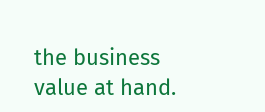the business value at hand.